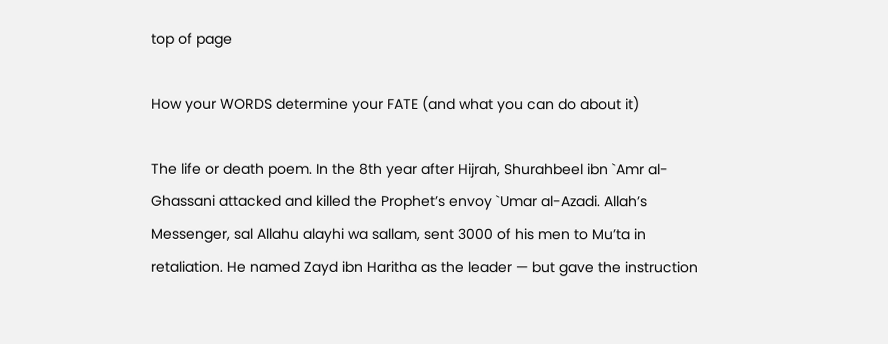top of page

How your WORDS determine your FATE (and what you can do about it)

The life or death poem. In the 8th year after Hijrah, Shurahbeel ibn `Amr al-Ghassani attacked and killed the Prophet’s envoy `Umar al-Azadi. Allah’s Messenger, sal Allahu alayhi wa sallam, sent 3000 of his men to Mu’ta in retaliation. He named Zayd ibn Haritha as the leader — but gave the instruction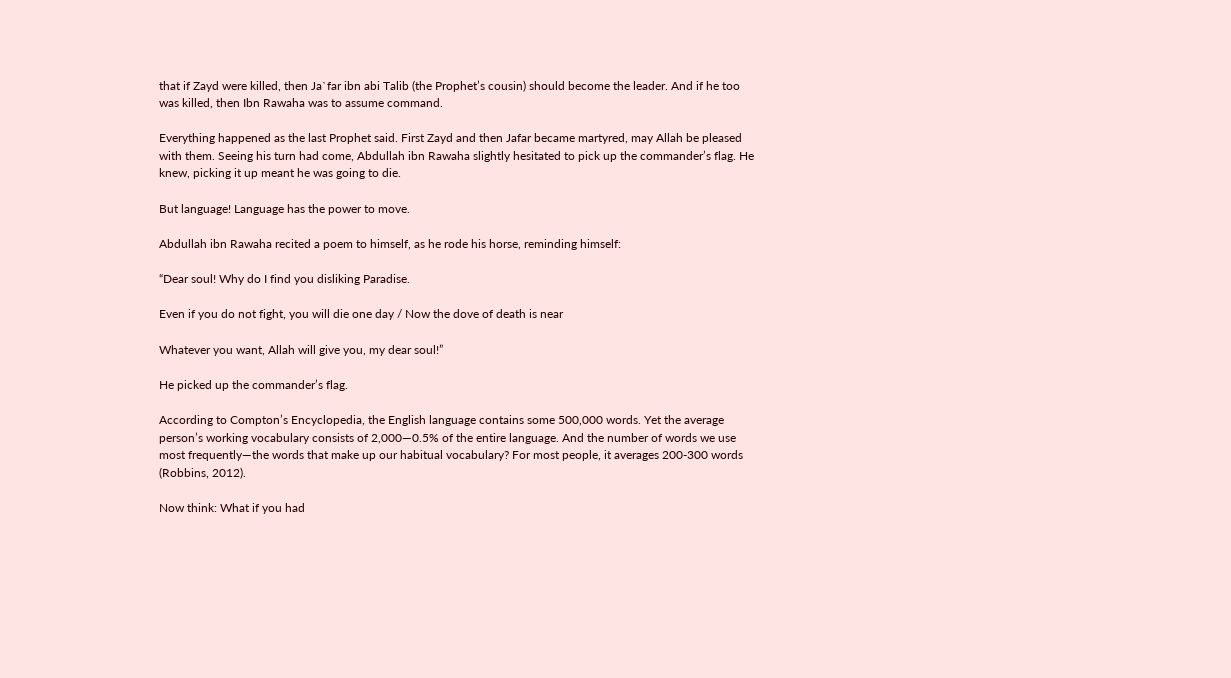that if Zayd were killed, then Ja`far ibn abi Talib (the Prophet’s cousin) should become the leader. And if he too was killed, then Ibn Rawaha was to assume command.

Everything happened as the last Prophet said. First Zayd and then Jafar became martyred, may Allah be pleased with them. Seeing his turn had come, Abdullah ibn Rawaha slightly hesitated to pick up the commander’s flag. He knew, picking it up meant he was going to die.

But language! Language has the power to move.

Abdullah ibn Rawaha recited a poem to himself, as he rode his horse, reminding himself:

“Dear soul! Why do I find you disliking Paradise.

Even if you do not fight, you will die one day / Now the dove of death is near

Whatever you want, Allah will give you, my dear soul!”

He picked up the commander’s flag.

According to Compton’s Encyclopedia, the English language contains some 500,000 words. Yet the average person’s working vocabulary consists of 2,000—0.5% of the entire language. And the number of words we use most frequently—the words that make up our habitual vocabulary? For most people, it averages 200-300 words (Robbins, 2012).

Now think: What if you had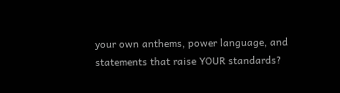your own anthems, power language, and statements that raise YOUR standards?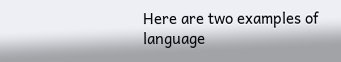Here are two examples of language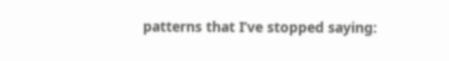patterns that I’ve stopped saying: